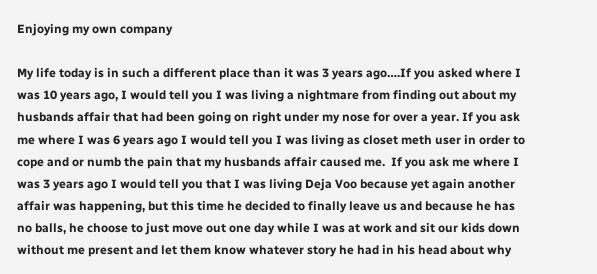Enjoying my own company

My life today is in such a different place than it was 3 years ago….If you asked where I was 10 years ago, I would tell you I was living a nightmare from finding out about my husbands affair that had been going on right under my nose for over a year. If you ask me where I was 6 years ago I would tell you I was living as closet meth user in order to cope and or numb the pain that my husbands affair caused me.  If you ask me where I was 3 years ago I would tell you that I was living Deja Voo because yet again another affair was happening, but this time he decided to finally leave us and because he has no balls, he choose to just move out one day while I was at work and sit our kids down without me present and let them know whatever story he had in his head about why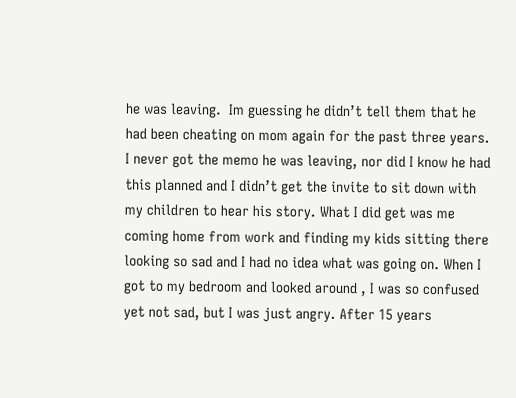he was leaving.  Im guessing he didn’t tell them that he had been cheating on mom again for the past three years.  I never got the memo he was leaving, nor did I know he had this planned and I didn’t get the invite to sit down with my children to hear his story. What I did get was me coming home from work and finding my kids sitting there looking so sad and I had no idea what was going on. When I got to my bedroom and looked around , I was so confused yet not sad, but I was just angry. After 15 years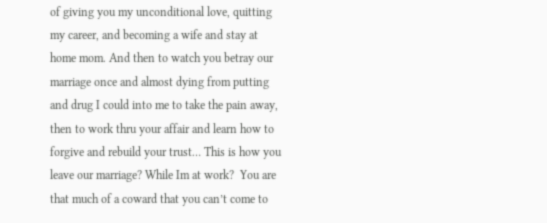of giving you my unconditional love, quitting my career, and becoming a wife and stay at home mom. And then to watch you betray our marriage once and almost dying from putting  and drug I could into me to take the pain away, then to work thru your affair and learn how to forgive and rebuild your trust… This is how you leave our marriage? While Im at work?  You are that much of a coward that you can’t come to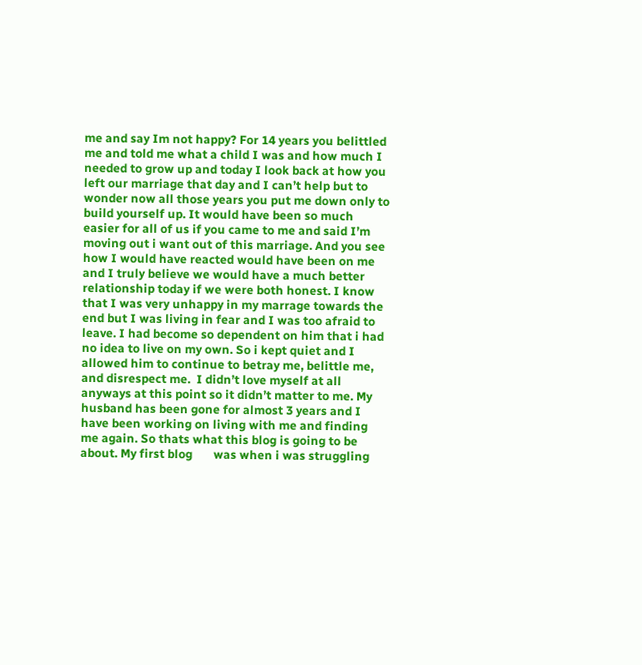me and say Im not happy? For 14 years you belittled me and told me what a child I was and how much I needed to grow up and today I look back at how you left our marriage that day and I can’t help but to wonder now all those years you put me down only to build yourself up. It would have been so much easier for all of us if you came to me and said I’m moving out i want out of this marriage. And you see how I would have reacted would have been on me and I truly believe we would have a much better relationship today if we were both honest. I know that I was very unhappy in my marrage towards the end but I was living in fear and I was too afraid to leave. I had become so dependent on him that i had no idea to live on my own. So i kept quiet and I allowed him to continue to betray me, belittle me, and disrespect me.  I didn’t love myself at all anyways at this point so it didn’t matter to me. My husband has been gone for almost 3 years and I have been working on living with me and finding me again. So thats what this blog is going to be about. My first blog       was when i was struggling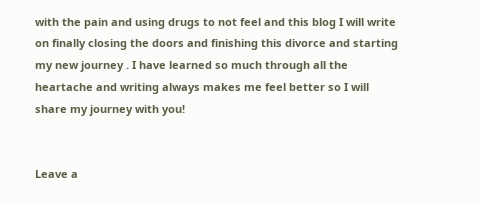with the pain and using drugs to not feel and this blog I will write on finally closing the doors and finishing this divorce and starting my new journey . I have learned so much through all the heartache and writing always makes me feel better so I will share my journey with you!


Leave a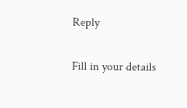Reply

Fill in your details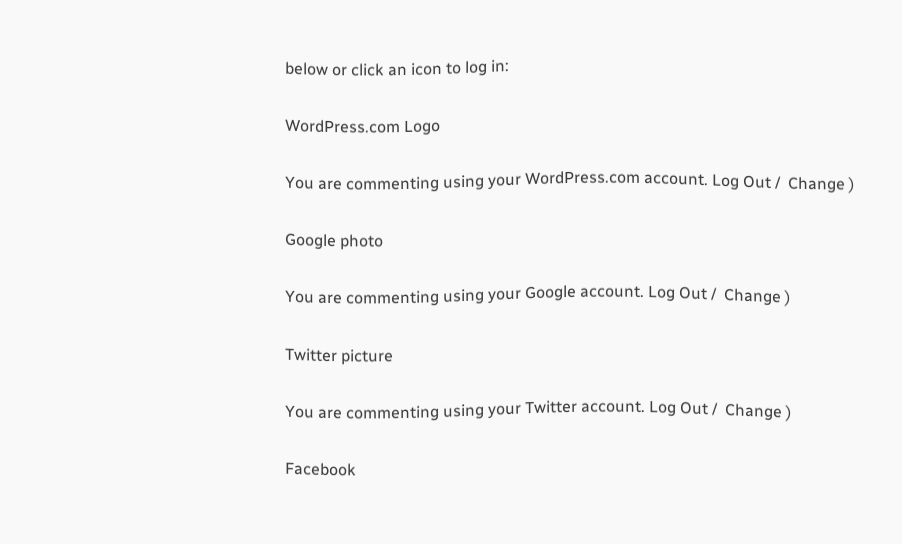below or click an icon to log in:

WordPress.com Logo

You are commenting using your WordPress.com account. Log Out /  Change )

Google photo

You are commenting using your Google account. Log Out /  Change )

Twitter picture

You are commenting using your Twitter account. Log Out /  Change )

Facebook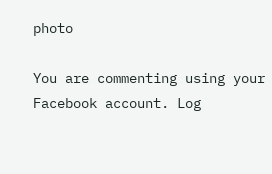photo

You are commenting using your Facebook account. Log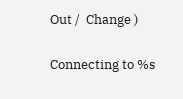Out /  Change )

Connecting to %s